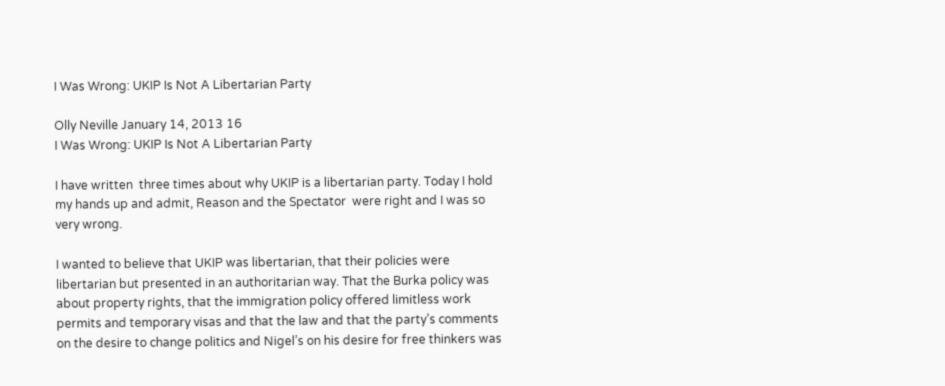I Was Wrong: UKIP Is Not A Libertarian Party

Olly Neville January 14, 2013 16
I Was Wrong: UKIP Is Not A Libertarian Party

I have written  three times about why UKIP is a libertarian party. Today I hold my hands up and admit, Reason and the Spectator  were right and I was so very wrong.

I wanted to believe that UKIP was libertarian, that their policies were libertarian but presented in an authoritarian way. That the Burka policy was about property rights, that the immigration policy offered limitless work permits and temporary visas and that the law and that the party’s comments on the desire to change politics and Nigel’s on his desire for free thinkers was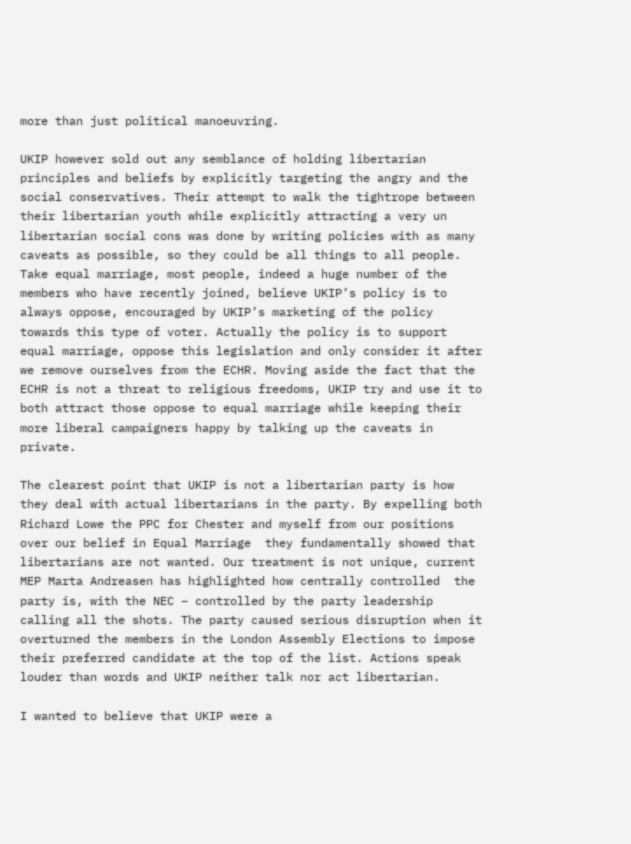more than just political manoeuvring.

UKIP however sold out any semblance of holding libertarian principles and beliefs by explicitly targeting the angry and the social conservatives. Their attempt to walk the tightrope between their libertarian youth while explicitly attracting a very un libertarian social cons was done by writing policies with as many caveats as possible, so they could be all things to all people. Take equal marriage, most people, indeed a huge number of the members who have recently joined, believe UKIP’s policy is to always oppose, encouraged by UKIP’s marketing of the policy towards this type of voter. Actually the policy is to support equal marriage, oppose this legislation and only consider it after we remove ourselves from the ECHR. Moving aside the fact that the ECHR is not a threat to religious freedoms, UKIP try and use it to both attract those oppose to equal marriage while keeping their more liberal campaigners happy by talking up the caveats in private.

The clearest point that UKIP is not a libertarian party is how they deal with actual libertarians in the party. By expelling both Richard Lowe the PPC for Chester and myself from our positions over our belief in Equal Marriage  they fundamentally showed that libertarians are not wanted. Our treatment is not unique, current MEP Marta Andreasen has highlighted how centrally controlled  the party is, with the NEC – controlled by the party leadership calling all the shots. The party caused serious disruption when it overturned the members in the London Assembly Elections to impose their preferred candidate at the top of the list. Actions speak louder than words and UKIP neither talk nor act libertarian.

I wanted to believe that UKIP were a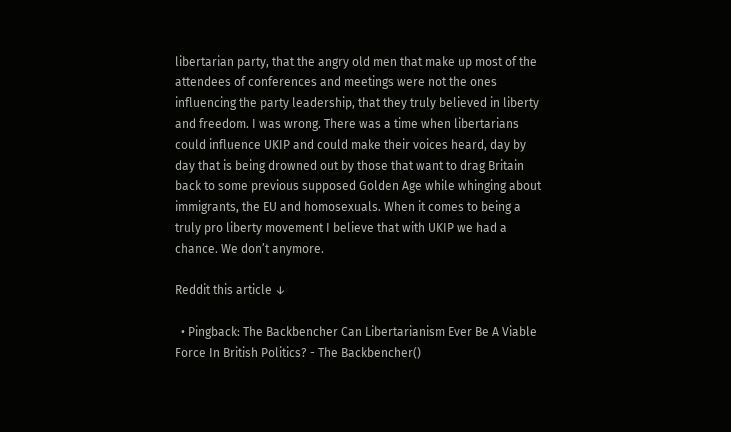libertarian party, that the angry old men that make up most of the attendees of conferences and meetings were not the ones influencing the party leadership, that they truly believed in liberty and freedom. I was wrong. There was a time when libertarians could influence UKIP and could make their voices heard, day by day that is being drowned out by those that want to drag Britain back to some previous supposed Golden Age while whinging about immigrants, the EU and homosexuals. When it comes to being a truly pro liberty movement I believe that with UKIP we had a chance. We don’t anymore.

Reddit this article ↓

  • Pingback: The Backbencher Can Libertarianism Ever Be A Viable Force In British Politics? - The Backbencher()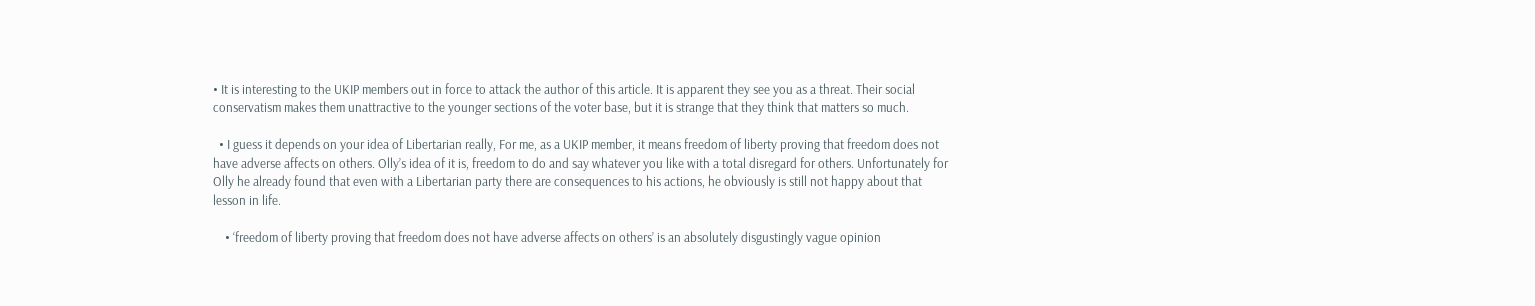• It is interesting to the UKIP members out in force to attack the author of this article. It is apparent they see you as a threat. Their social conservatism makes them unattractive to the younger sections of the voter base, but it is strange that they think that matters so much.

  • I guess it depends on your idea of Libertarian really, For me, as a UKIP member, it means freedom of liberty proving that freedom does not have adverse affects on others. Olly’s idea of it is, freedom to do and say whatever you like with a total disregard for others. Unfortunately for Olly he already found that even with a Libertarian party there are consequences to his actions, he obviously is still not happy about that lesson in life.

    • ‘freedom of liberty proving that freedom does not have adverse affects on others’ is an absolutely disgustingly vague opinion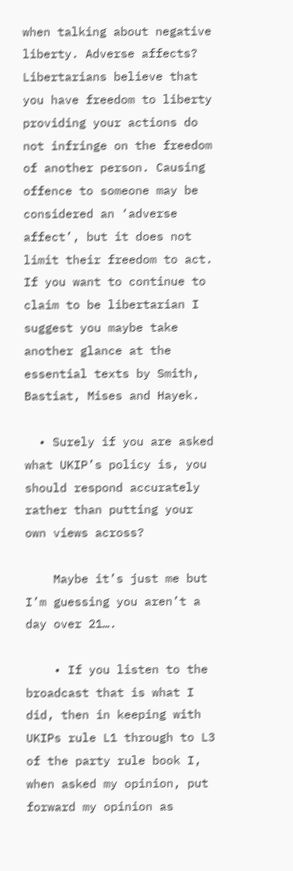when talking about negative liberty. Adverse affects? Libertarians believe that you have freedom to liberty providing your actions do not infringe on the freedom of another person. Causing offence to someone may be considered an ‘adverse affect’, but it does not limit their freedom to act. If you want to continue to claim to be libertarian I suggest you maybe take another glance at the essential texts by Smith, Bastiat, Mises and Hayek.

  • Surely if you are asked what UKIP’s policy is, you should respond accurately rather than putting your own views across?

    Maybe it’s just me but I’m guessing you aren’t a day over 21….

    • If you listen to the broadcast that is what I did, then in keeping with UKIPs rule L1 through to L3 of the party rule book I, when asked my opinion, put forward my opinion as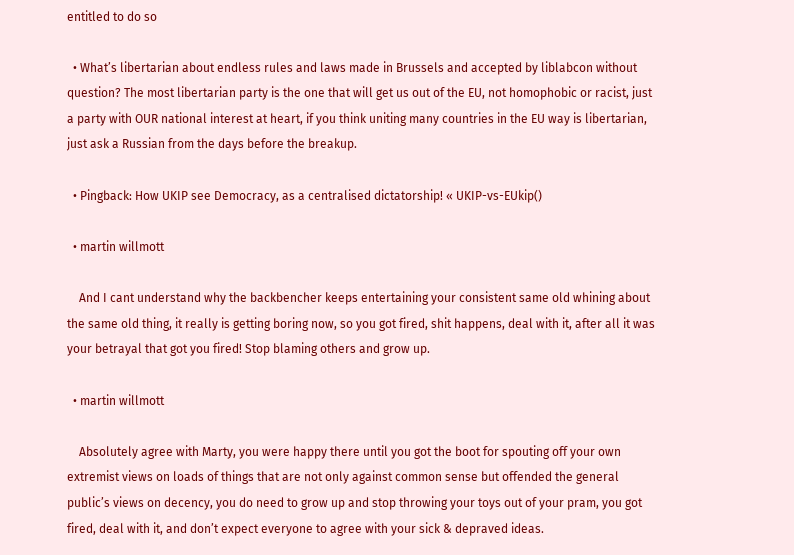entitled to do so

  • What’s libertarian about endless rules and laws made in Brussels and accepted by liblabcon without question? The most libertarian party is the one that will get us out of the EU, not homophobic or racist, just a party with OUR national interest at heart, if you think uniting many countries in the EU way is libertarian, just ask a Russian from the days before the breakup.

  • Pingback: How UKIP see Democracy, as a centralised dictatorship! « UKIP-vs-EUkip()

  • martin willmott

    And I cant understand why the backbencher keeps entertaining your consistent same old whining about the same old thing, it really is getting boring now, so you got fired, shit happens, deal with it, after all it was your betrayal that got you fired! Stop blaming others and grow up.

  • martin willmott

    Absolutely agree with Marty, you were happy there until you got the boot for spouting off your own extremist views on loads of things that are not only against common sense but offended the general public’s views on decency, you do need to grow up and stop throwing your toys out of your pram, you got fired, deal with it, and don’t expect everyone to agree with your sick & depraved ideas.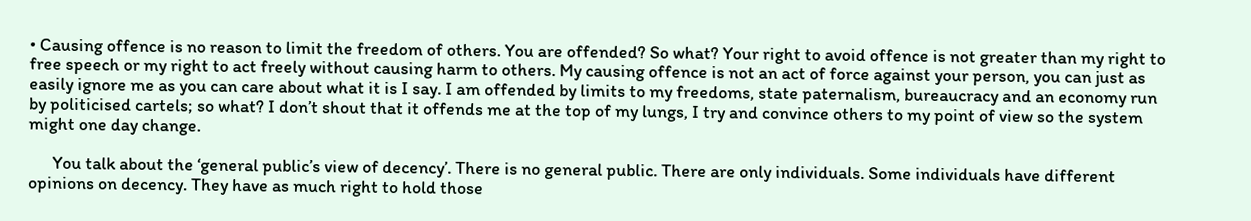• Causing offence is no reason to limit the freedom of others. You are offended? So what? Your right to avoid offence is not greater than my right to free speech or my right to act freely without causing harm to others. My causing offence is not an act of force against your person, you can just as easily ignore me as you can care about what it is I say. I am offended by limits to my freedoms, state paternalism, bureaucracy and an economy run by politicised cartels; so what? I don’t shout that it offends me at the top of my lungs, I try and convince others to my point of view so the system might one day change.

      You talk about the ‘general public’s view of decency’. There is no general public. There are only individuals. Some individuals have different opinions on decency. They have as much right to hold those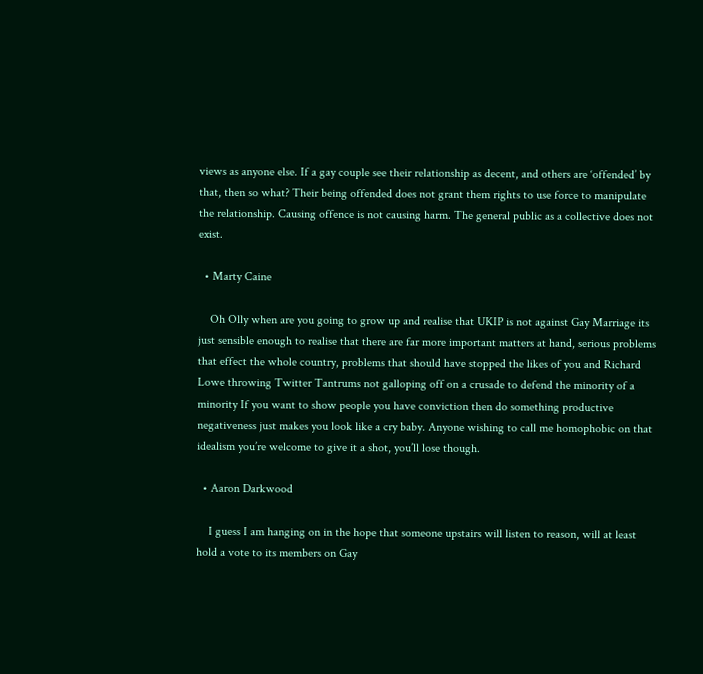views as anyone else. If a gay couple see their relationship as decent, and others are ‘offended’ by that, then so what? Their being offended does not grant them rights to use force to manipulate the relationship. Causing offence is not causing harm. The general public as a collective does not exist.

  • Marty Caine

    Oh Olly when are you going to grow up and realise that UKIP is not against Gay Marriage its just sensible enough to realise that there are far more important matters at hand, serious problems that effect the whole country, problems that should have stopped the likes of you and Richard Lowe throwing Twitter Tantrums not galloping off on a crusade to defend the minority of a minority If you want to show people you have conviction then do something productive negativeness just makes you look like a cry baby. Anyone wishing to call me homophobic on that idealism you’re welcome to give it a shot, you’ll lose though.

  • Aaron Darkwood

    I guess I am hanging on in the hope that someone upstairs will listen to reason, will at least hold a vote to its members on Gay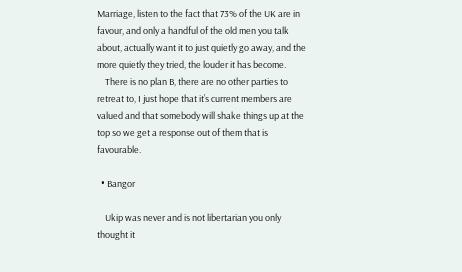Marriage, listen to the fact that 73% of the UK are in favour, and only a handful of the old men you talk about, actually want it to just quietly go away, and the more quietly they tried, the louder it has become.
    There is no plan B, there are no other parties to retreat to, I just hope that it’s current members are valued and that somebody will shake things up at the top so we get a response out of them that is favourable.

  • Bangor

    Ukip was never and is not libertarian you only thought it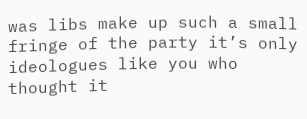was libs make up such a small fringe of the party it’s only ideologues like you who thought it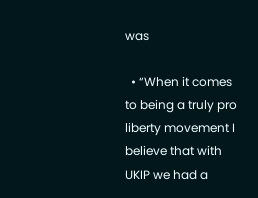was

  • “When it comes to being a truly pro liberty movement I believe that with UKIP we had a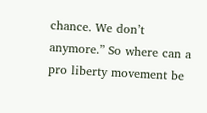chance. We don’t anymore.” So where can a pro liberty movement be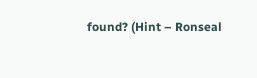found? (Hint – Ronseal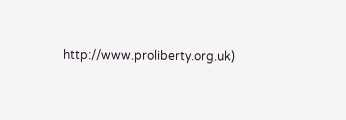http://www.proliberty.org.uk)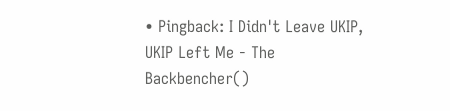• Pingback: I Didn't Leave UKIP, UKIP Left Me - The Backbencher()